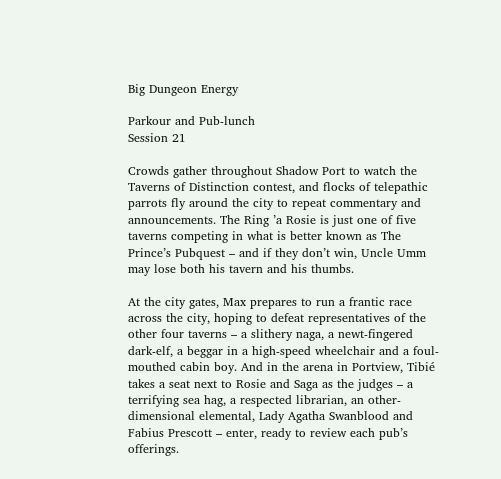Big Dungeon Energy

Parkour and Pub-lunch
Session 21

Crowds gather throughout Shadow Port to watch the Taverns of Distinction contest, and flocks of telepathic parrots fly around the city to repeat commentary and announcements. The Ring ’a Rosie is just one of five taverns competing in what is better known as The Prince’s Pubquest – and if they don’t win, Uncle Umm may lose both his tavern and his thumbs.

At the city gates, Max prepares to run a frantic race across the city, hoping to defeat representatives of the other four taverns – a slithery naga, a newt-fingered dark-elf, a beggar in a high-speed wheelchair and a foul-mouthed cabin boy. And in the arena in Portview, Tibié takes a seat next to Rosie and Saga as the judges – a terrifying sea hag, a respected librarian, an other-dimensional elemental, Lady Agatha Swanblood and Fabius Prescott – enter, ready to review each pub’s offerings.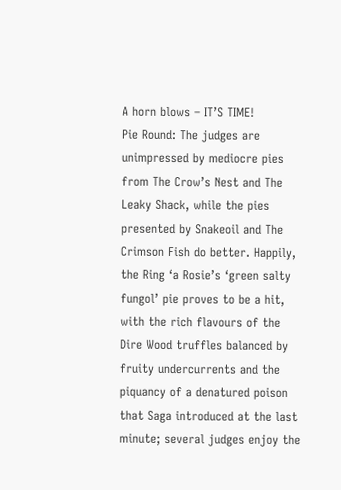A horn blows – IT’S TIME!
Pie Round: The judges are unimpressed by mediocre pies from The Crow’s Nest and The Leaky Shack, while the pies presented by Snakeoil and The Crimson Fish do better. Happily, the Ring ‘a Rosie’s ‘green salty fungol’ pie proves to be a hit, with the rich flavours of the Dire Wood truffles balanced by fruity undercurrents and the piquancy of a denatured poison that Saga introduced at the last minute; several judges enjoy the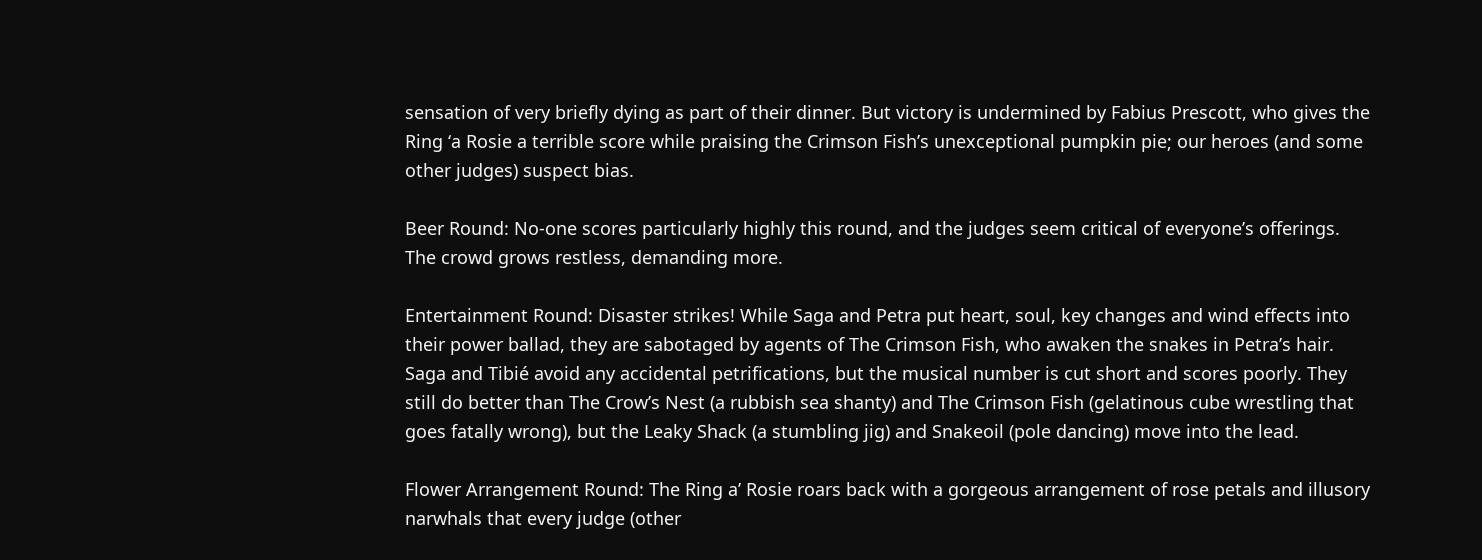sensation of very briefly dying as part of their dinner. But victory is undermined by Fabius Prescott, who gives the Ring ‘a Rosie a terrible score while praising the Crimson Fish’s unexceptional pumpkin pie; our heroes (and some other judges) suspect bias.

Beer Round: No-one scores particularly highly this round, and the judges seem critical of everyone’s offerings. The crowd grows restless, demanding more.

Entertainment Round: Disaster strikes! While Saga and Petra put heart, soul, key changes and wind effects into their power ballad, they are sabotaged by agents of The Crimson Fish, who awaken the snakes in Petra’s hair. Saga and Tibié avoid any accidental petrifications, but the musical number is cut short and scores poorly. They still do better than The Crow’s Nest (a rubbish sea shanty) and The Crimson Fish (gelatinous cube wrestling that goes fatally wrong), but the Leaky Shack (a stumbling jig) and Snakeoil (pole dancing) move into the lead.

Flower Arrangement Round: The Ring a’ Rosie roars back with a gorgeous arrangement of rose petals and illusory narwhals that every judge (other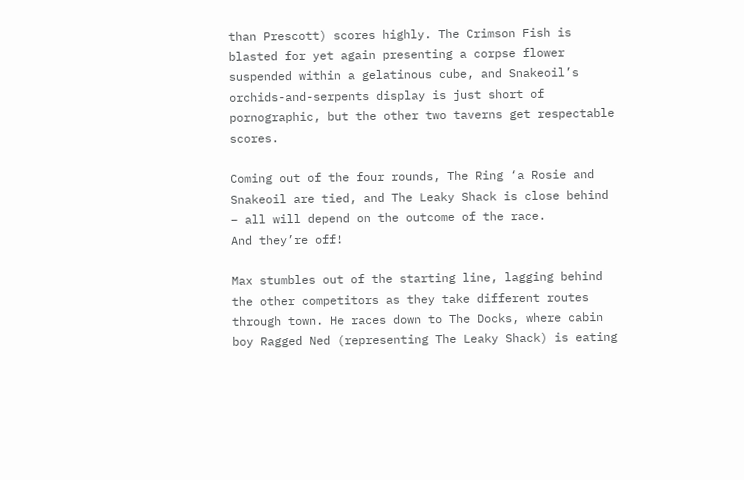than Prescott) scores highly. The Crimson Fish is blasted for yet again presenting a corpse flower suspended within a gelatinous cube, and Snakeoil’s orchids-and-serpents display is just short of pornographic, but the other two taverns get respectable scores.

Coming out of the four rounds, The Ring ‘a Rosie and Snakeoil are tied, and The Leaky Shack is close behind – all will depend on the outcome of the race.
And they’re off!

Max stumbles out of the starting line, lagging behind the other competitors as they take different routes through town. He races down to The Docks, where cabin boy Ragged Ned (representing The Leaky Shack) is eating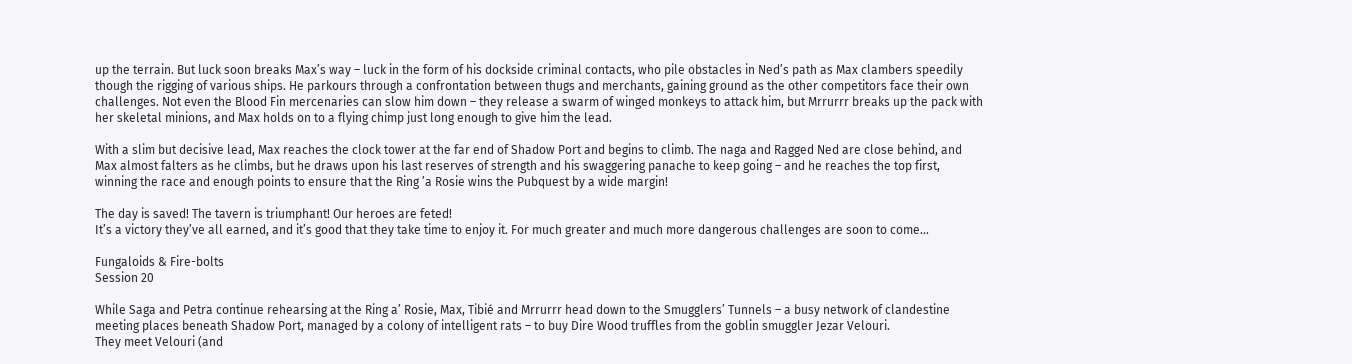up the terrain. But luck soon breaks Max’s way – luck in the form of his dockside criminal contacts, who pile obstacles in Ned’s path as Max clambers speedily though the rigging of various ships. He parkours through a confrontation between thugs and merchants, gaining ground as the other competitors face their own challenges. Not even the Blood Fin mercenaries can slow him down – they release a swarm of winged monkeys to attack him, but Mrrurrr breaks up the pack with her skeletal minions, and Max holds on to a flying chimp just long enough to give him the lead.

With a slim but decisive lead, Max reaches the clock tower at the far end of Shadow Port and begins to climb. The naga and Ragged Ned are close behind, and Max almost falters as he climbs, but he draws upon his last reserves of strength and his swaggering panache to keep going – and he reaches the top first, winning the race and enough points to ensure that the Ring ’a Rosie wins the Pubquest by a wide margin!

The day is saved! The tavern is triumphant! Our heroes are feted!
It’s a victory they’ve all earned, and it’s good that they take time to enjoy it. For much greater and much more dangerous challenges are soon to come…

Fungaloids & Fire-bolts
Session 20

While Saga and Petra continue rehearsing at the Ring a’ Rosie, Max, Tibié and Mrrurrr head down to the Smugglers’ Tunnels – a busy network of clandestine meeting places beneath Shadow Port, managed by a colony of intelligent rats – to buy Dire Wood truffles from the goblin smuggler Jezar Velouri.
They meet Velouri (and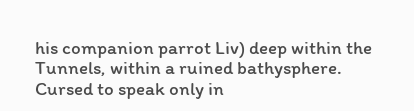his companion parrot Liv) deep within the Tunnels, within a ruined bathysphere. Cursed to speak only in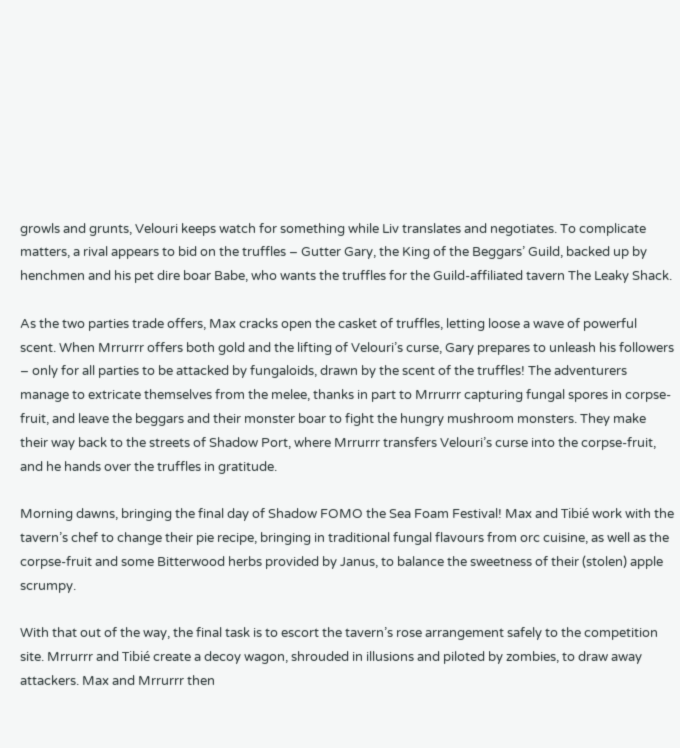growls and grunts, Velouri keeps watch for something while Liv translates and negotiates. To complicate matters, a rival appears to bid on the truffles – Gutter Gary, the King of the Beggars’ Guild, backed up by henchmen and his pet dire boar Babe, who wants the truffles for the Guild-affiliated tavern The Leaky Shack.

As the two parties trade offers, Max cracks open the casket of truffles, letting loose a wave of powerful scent. When Mrrurrr offers both gold and the lifting of Velouri’s curse, Gary prepares to unleash his followers – only for all parties to be attacked by fungaloids, drawn by the scent of the truffles! The adventurers manage to extricate themselves from the melee, thanks in part to Mrrurrr capturing fungal spores in corpse-fruit, and leave the beggars and their monster boar to fight the hungry mushroom monsters. They make their way back to the streets of Shadow Port, where Mrrurrr transfers Velouri’s curse into the corpse-fruit, and he hands over the truffles in gratitude.

Morning dawns, bringing the final day of Shadow FOMO the Sea Foam Festival! Max and Tibié work with the tavern’s chef to change their pie recipe, bringing in traditional fungal flavours from orc cuisine, as well as the corpse-fruit and some Bitterwood herbs provided by Janus, to balance the sweetness of their (stolen) apple scrumpy.

With that out of the way, the final task is to escort the tavern’s rose arrangement safely to the competition site. Mrrurrr and Tibié create a decoy wagon, shrouded in illusions and piloted by zombies, to draw away attackers. Max and Mrrurrr then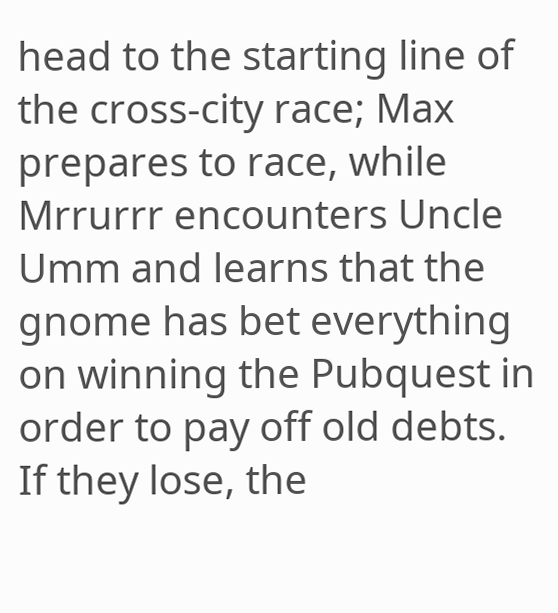head to the starting line of the cross-city race; Max prepares to race, while Mrrurrr encounters Uncle Umm and learns that the gnome has bet everything on winning the Pubquest in order to pay off old debts. If they lose, the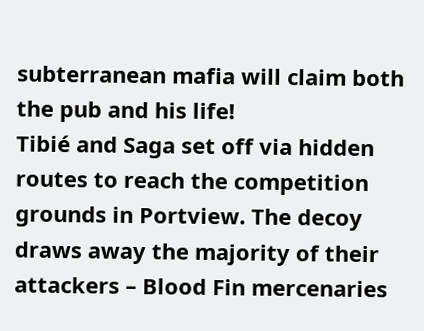subterranean mafia will claim both the pub and his life!
Tibié and Saga set off via hidden routes to reach the competition grounds in Portview. The decoy draws away the majority of their attackers – Blood Fin mercenaries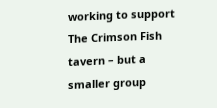working to support The Crimson Fish tavern – but a smaller group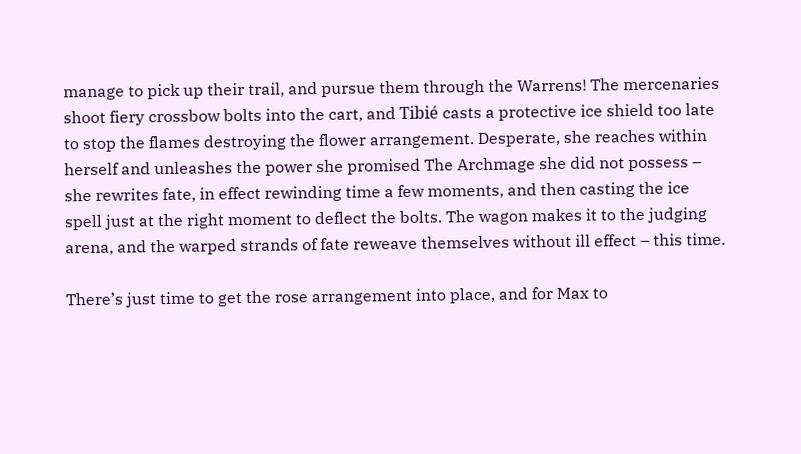manage to pick up their trail, and pursue them through the Warrens! The mercenaries shoot fiery crossbow bolts into the cart, and Tibié casts a protective ice shield too late to stop the flames destroying the flower arrangement. Desperate, she reaches within herself and unleashes the power she promised The Archmage she did not possess – she rewrites fate, in effect rewinding time a few moments, and then casting the ice spell just at the right moment to deflect the bolts. The wagon makes it to the judging arena, and the warped strands of fate reweave themselves without ill effect – this time.

There’s just time to get the rose arrangement into place, and for Max to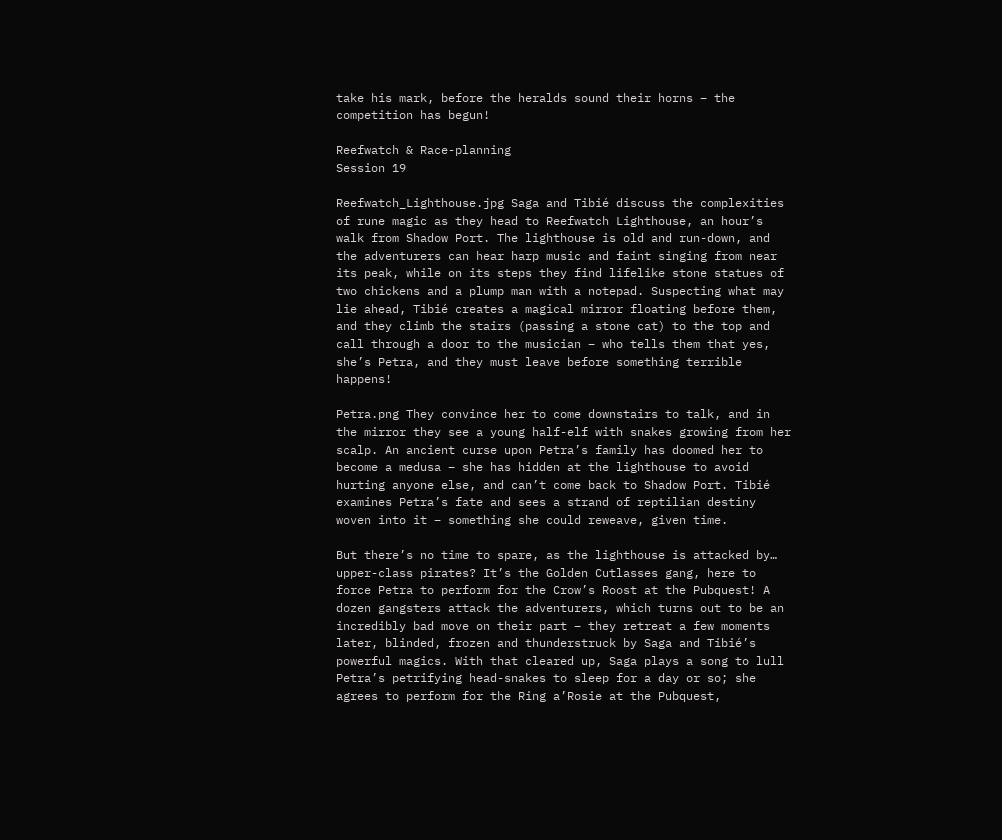take his mark, before the heralds sound their horns – the competition has begun!

Reefwatch & Race-planning
Session 19

Reefwatch_Lighthouse.jpg Saga and Tibié discuss the complexities of rune magic as they head to Reefwatch Lighthouse, an hour’s walk from Shadow Port. The lighthouse is old and run-down, and the adventurers can hear harp music and faint singing from near its peak, while on its steps they find lifelike stone statues of two chickens and a plump man with a notepad. Suspecting what may lie ahead, Tibié creates a magical mirror floating before them, and they climb the stairs (passing a stone cat) to the top and call through a door to the musician – who tells them that yes, she’s Petra, and they must leave before something terrible happens!

Petra.png They convince her to come downstairs to talk, and in the mirror they see a young half-elf with snakes growing from her scalp. An ancient curse upon Petra’s family has doomed her to become a medusa – she has hidden at the lighthouse to avoid hurting anyone else, and can’t come back to Shadow Port. Tibié examines Petra’s fate and sees a strand of reptilian destiny woven into it – something she could reweave, given time.

But there’s no time to spare, as the lighthouse is attacked by… upper-class pirates? It’s the Golden Cutlasses gang, here to force Petra to perform for the Crow’s Roost at the Pubquest! A dozen gangsters attack the adventurers, which turns out to be an incredibly bad move on their part – they retreat a few moments later, blinded, frozen and thunderstruck by Saga and Tibié’s powerful magics. With that cleared up, Saga plays a song to lull Petra’s petrifying head-snakes to sleep for a day or so; she agrees to perform for the Ring a’Rosie at the Pubquest,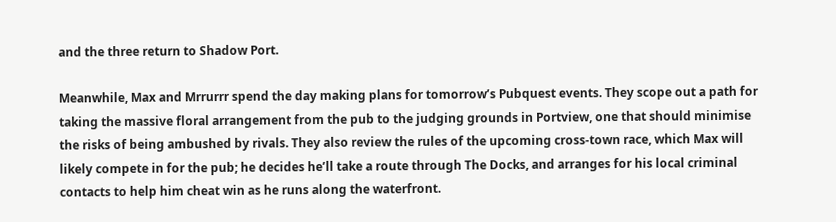and the three return to Shadow Port.

Meanwhile, Max and Mrrurrr spend the day making plans for tomorrow’s Pubquest events. They scope out a path for taking the massive floral arrangement from the pub to the judging grounds in Portview, one that should minimise the risks of being ambushed by rivals. They also review the rules of the upcoming cross-town race, which Max will likely compete in for the pub; he decides he’ll take a route through The Docks, and arranges for his local criminal contacts to help him cheat win as he runs along the waterfront.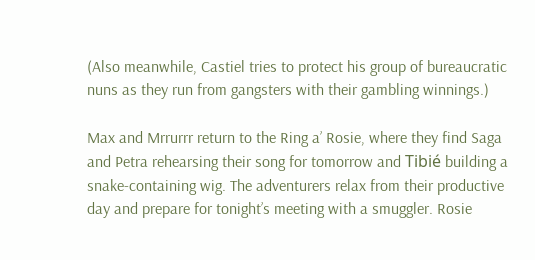(Also meanwhile, Castiel tries to protect his group of bureaucratic nuns as they run from gangsters with their gambling winnings.)

Max and Mrrurrr return to the Ring a’ Rosie, where they find Saga and Petra rehearsing their song for tomorrow and Tibié building a snake-containing wig. The adventurers relax from their productive day and prepare for tonight’s meeting with a smuggler. Rosie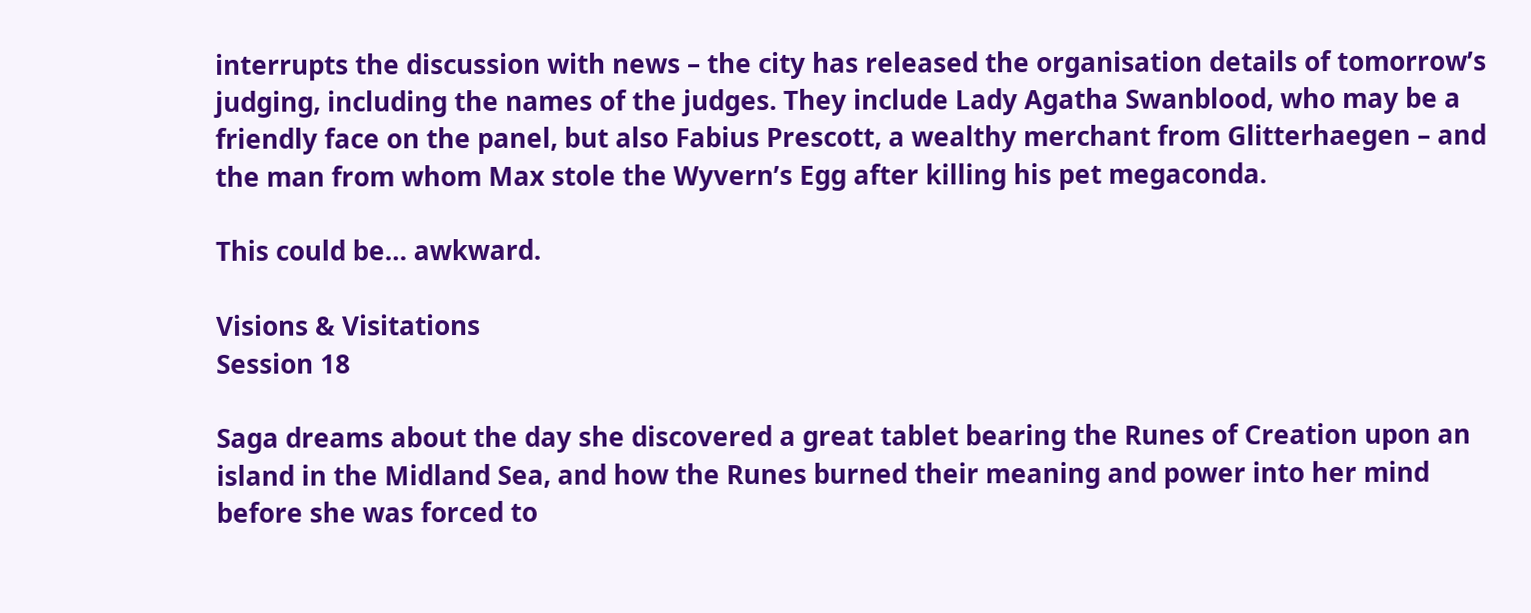interrupts the discussion with news – the city has released the organisation details of tomorrow’s judging, including the names of the judges. They include Lady Agatha Swanblood, who may be a friendly face on the panel, but also Fabius Prescott, a wealthy merchant from Glitterhaegen – and the man from whom Max stole the Wyvern’s Egg after killing his pet megaconda.

This could be… awkward.

Visions & Visitations
Session 18

Saga dreams about the day she discovered a great tablet bearing the Runes of Creation upon an island in the Midland Sea, and how the Runes burned their meaning and power into her mind before she was forced to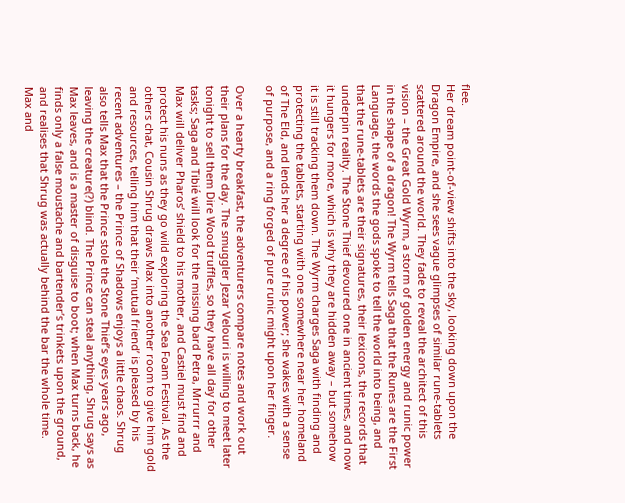flee.
Her dream point-of-view shifts into the sky, looking down upon the Dragon Empire, and she sees vague glimpses of similar rune-tablets scattered around the world. They fade to reveal the architect of this vision – the Great Gold Wyrm, a storm of golden energy and runic power in the shape of a dragon! The Wyrm tells Saga that the Runes are the First Language, the words the gods spoke to tell the world into being, and that the rune-tablets are their signatures, their lexicons, the records that underpin reality. The Stone Thief devoured one in ancient times, and now it hungers for more, which is why they are hidden away – but somehow it is still tracking them down. The Wyrm charges Saga with finding and protecting the tablets, starting with one somewhere near her homeland of The Eld, and lends her a degree of his power; she wakes with a sense of purpose, and a ring forged of pure runic might upon her finger.

Over a hearty breakfast, the adventurers compare notes and work out their plans for the day. The smuggler Jezar Velouri is willing to meet later tonight to sell them Dire Wood truffles, so they have all day for other tasks; Saga and Tibié will look for the missing bard Petra, Mrrurrr and Max will deliver Pharos’ shield to his mother, and Castiel must find and protect his nuns as they go wild exploring the Sea Foam Festival. As the others chat, Cousin Shrug draws Max into another room to give him gold and resources, telling him that their ‘mutual friend’ is pleased by his recent adventures – the Prince of Shadows enjoys a little chaos. Shrug also tells Max that the Prince stole the Stone Thief’s eyes years ago, leaving the creature(?) blind. The Prince can steal anything, Shrug says as Max leaves, and is a master of disguise to boot; when Max turns back, he finds only a false moustache and bartender’s trinkets upon the ground, and realises that Shrug was actually behind the bar the whole time.
Max and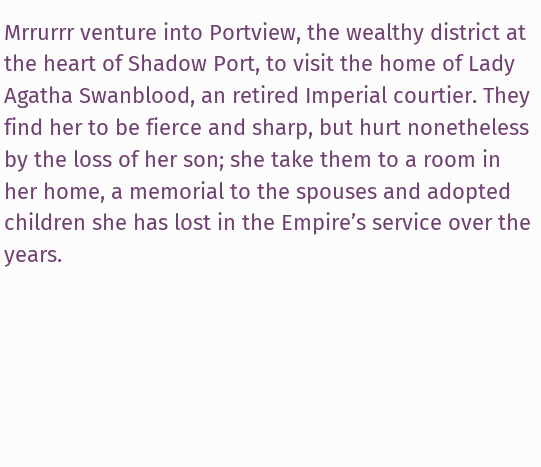Mrrurrr venture into Portview, the wealthy district at the heart of Shadow Port, to visit the home of Lady Agatha Swanblood, an retired Imperial courtier. They find her to be fierce and sharp, but hurt nonetheless by the loss of her son; she take them to a room in her home, a memorial to the spouses and adopted children she has lost in the Empire’s service over the years.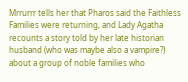Mrrurrr tells her that Pharos said the Faithless Families were returning, and Lady Agatha recounts a story told by her late historian husband (who was maybe also a vampire?) about a group of noble families who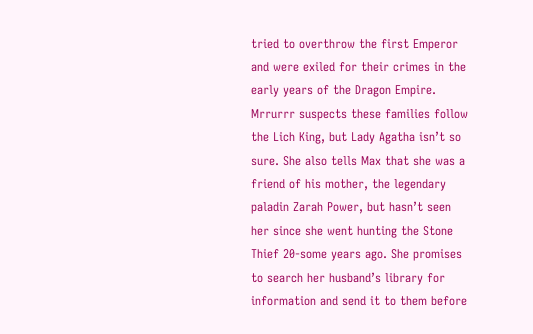tried to overthrow the first Emperor and were exiled for their crimes in the early years of the Dragon Empire. Mrrurrr suspects these families follow the Lich King, but Lady Agatha isn’t so sure. She also tells Max that she was a friend of his mother, the legendary paladin Zarah Power, but hasn’t seen her since she went hunting the Stone Thief 20-some years ago. She promises to search her husband’s library for information and send it to them before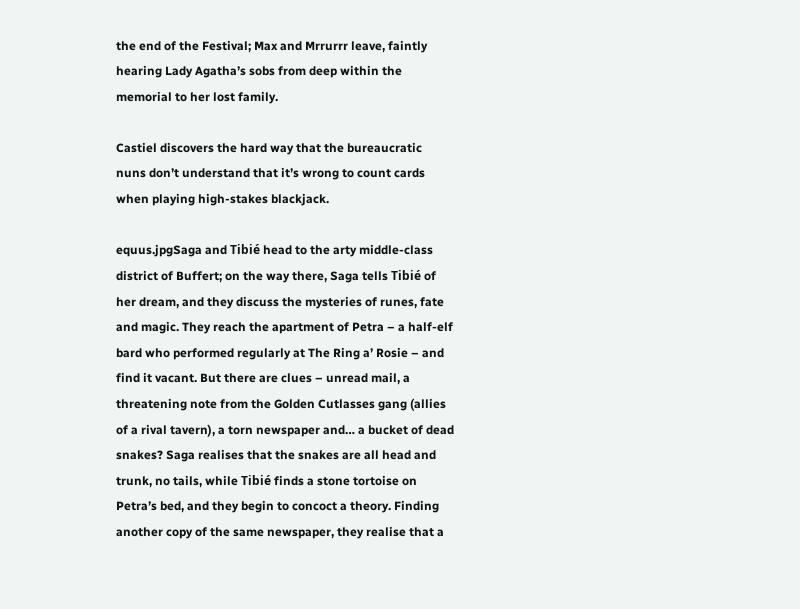the end of the Festival; Max and Mrrurrr leave, faintly hearing Lady Agatha’s sobs from deep within the memorial to her lost family.

Castiel discovers the hard way that the bureaucratic nuns don’t understand that it’s wrong to count cards when playing high-stakes blackjack.

equus.jpgSaga and Tibié head to the arty middle-class district of Buffert; on the way there, Saga tells Tibié of her dream, and they discuss the mysteries of runes, fate and magic. They reach the apartment of Petra – a half-elf bard who performed regularly at The Ring a’ Rosie – and find it vacant. But there are clues – unread mail, a threatening note from the Golden Cutlasses gang (allies of a rival tavern), a torn newspaper and… a bucket of dead snakes? Saga realises that the snakes are all head and trunk, no tails, while Tibié finds a stone tortoise on Petra’s bed, and they begin to concoct a theory. Finding another copy of the same newspaper, they realise that a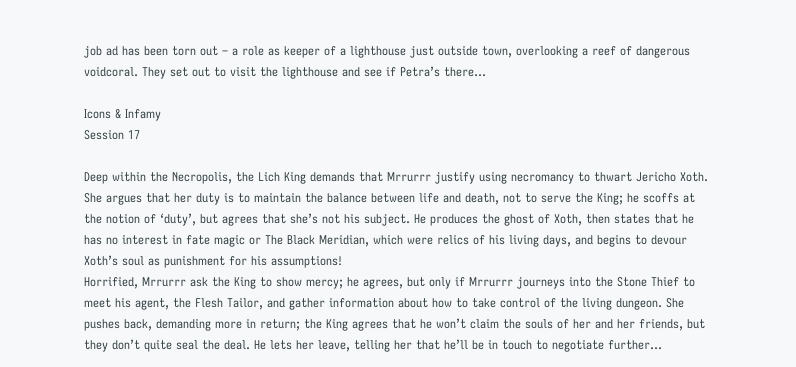job ad has been torn out – a role as keeper of a lighthouse just outside town, overlooking a reef of dangerous voidcoral. They set out to visit the lighthouse and see if Petra’s there…

Icons & Infamy
Session 17

Deep within the Necropolis, the Lich King demands that Mrrurrr justify using necromancy to thwart Jericho Xoth. She argues that her duty is to maintain the balance between life and death, not to serve the King; he scoffs at the notion of ‘duty’, but agrees that she’s not his subject. He produces the ghost of Xoth, then states that he has no interest in fate magic or The Black Meridian, which were relics of his living days, and begins to devour Xoth’s soul as punishment for his assumptions!
Horrified, Mrrurrr ask the King to show mercy; he agrees, but only if Mrrurrr journeys into the Stone Thief to meet his agent, the Flesh Tailor, and gather information about how to take control of the living dungeon. She pushes back, demanding more in return; the King agrees that he won’t claim the souls of her and her friends, but they don’t quite seal the deal. He lets her leave, telling her that he’ll be in touch to negotiate further…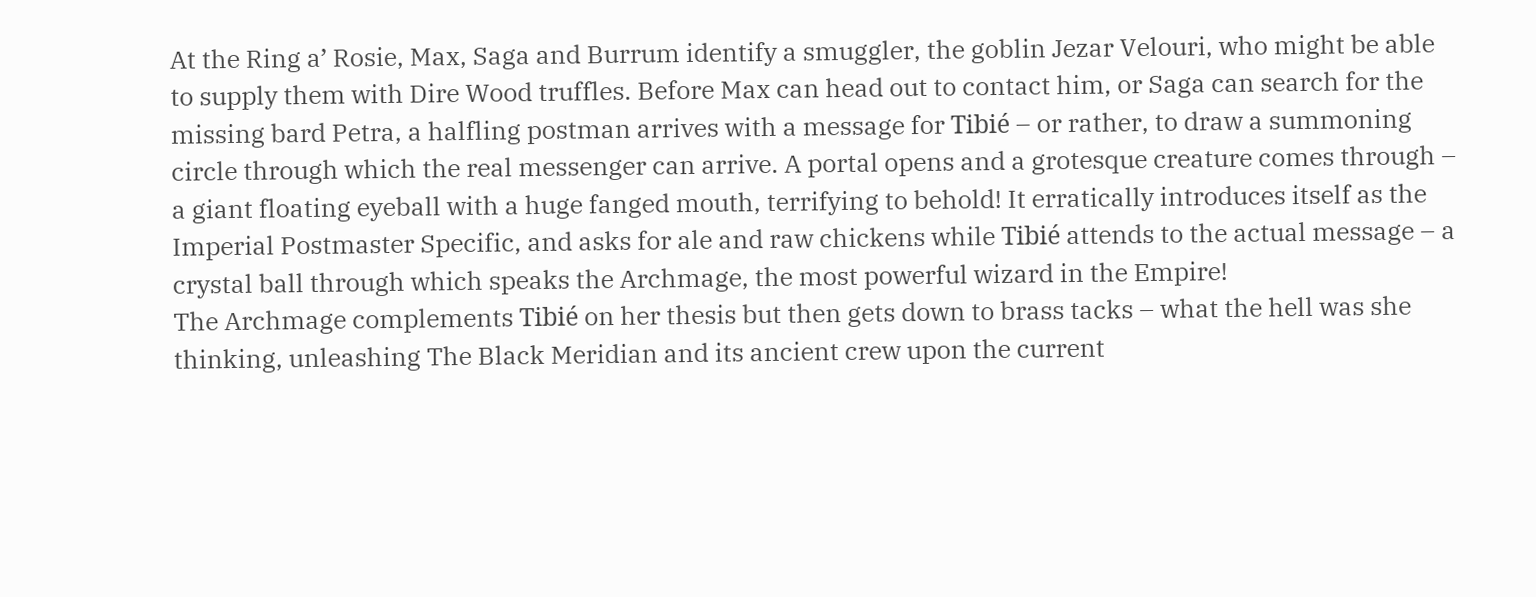At the Ring a’ Rosie, Max, Saga and Burrum identify a smuggler, the goblin Jezar Velouri, who might be able to supply them with Dire Wood truffles. Before Max can head out to contact him, or Saga can search for the missing bard Petra, a halfling postman arrives with a message for Tibié – or rather, to draw a summoning circle through which the real messenger can arrive. A portal opens and a grotesque creature comes through – a giant floating eyeball with a huge fanged mouth, terrifying to behold! It erratically introduces itself as the Imperial Postmaster Specific, and asks for ale and raw chickens while Tibié attends to the actual message – a crystal ball through which speaks the Archmage, the most powerful wizard in the Empire!
The Archmage complements Tibié on her thesis but then gets down to brass tacks – what the hell was she thinking, unleashing The Black Meridian and its ancient crew upon the current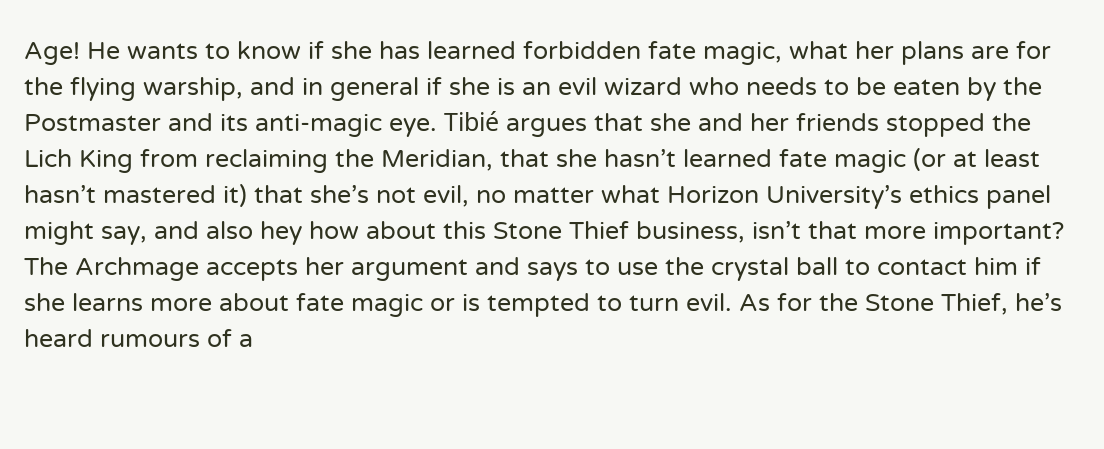Age! He wants to know if she has learned forbidden fate magic, what her plans are for the flying warship, and in general if she is an evil wizard who needs to be eaten by the Postmaster and its anti-magic eye. Tibié argues that she and her friends stopped the Lich King from reclaiming the Meridian, that she hasn’t learned fate magic (or at least hasn’t mastered it) that she’s not evil, no matter what Horizon University’s ethics panel might say, and also hey how about this Stone Thief business, isn’t that more important? The Archmage accepts her argument and says to use the crystal ball to contact him if she learns more about fate magic or is tempted to turn evil. As for the Stone Thief, he’s heard rumours of a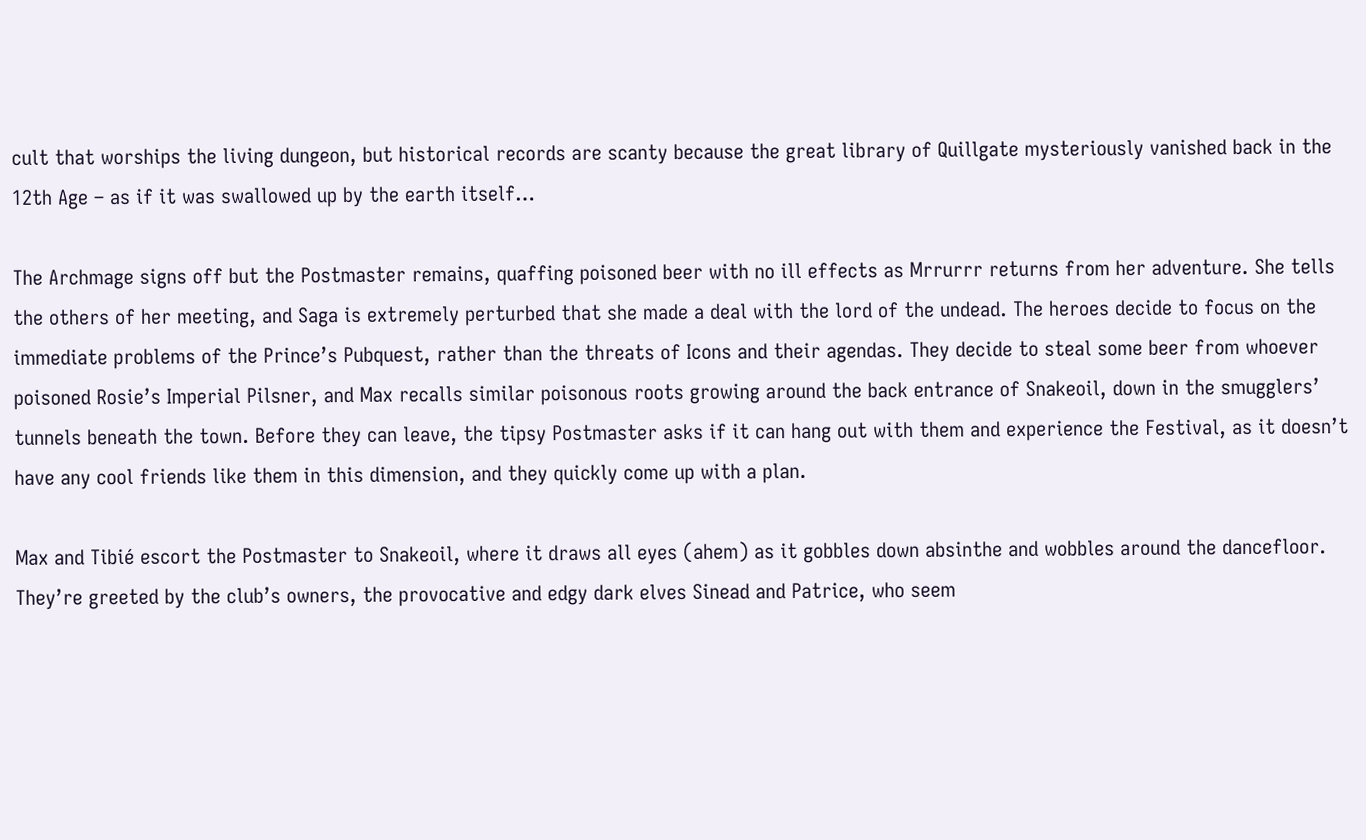cult that worships the living dungeon, but historical records are scanty because the great library of Quillgate mysteriously vanished back in the 12th Age – as if it was swallowed up by the earth itself…

The Archmage signs off but the Postmaster remains, quaffing poisoned beer with no ill effects as Mrrurrr returns from her adventure. She tells the others of her meeting, and Saga is extremely perturbed that she made a deal with the lord of the undead. The heroes decide to focus on the immediate problems of the Prince’s Pubquest, rather than the threats of Icons and their agendas. They decide to steal some beer from whoever poisoned Rosie’s Imperial Pilsner, and Max recalls similar poisonous roots growing around the back entrance of Snakeoil, down in the smugglers’ tunnels beneath the town. Before they can leave, the tipsy Postmaster asks if it can hang out with them and experience the Festival, as it doesn’t have any cool friends like them in this dimension, and they quickly come up with a plan.

Max and Tibié escort the Postmaster to Snakeoil, where it draws all eyes (ahem) as it gobbles down absinthe and wobbles around the dancefloor. They’re greeted by the club’s owners, the provocative and edgy dark elves Sinead and Patrice, who seem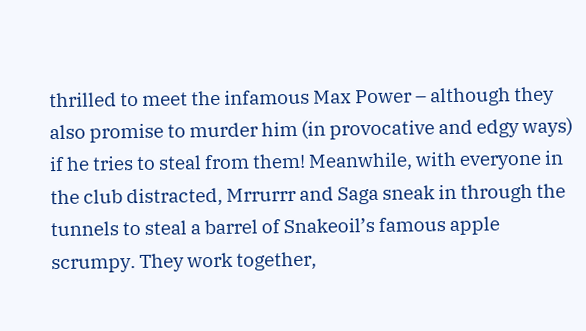thrilled to meet the infamous Max Power – although they also promise to murder him (in provocative and edgy ways) if he tries to steal from them! Meanwhile, with everyone in the club distracted, Mrrurrr and Saga sneak in through the tunnels to steal a barrel of Snakeoil’s famous apple scrumpy. They work together,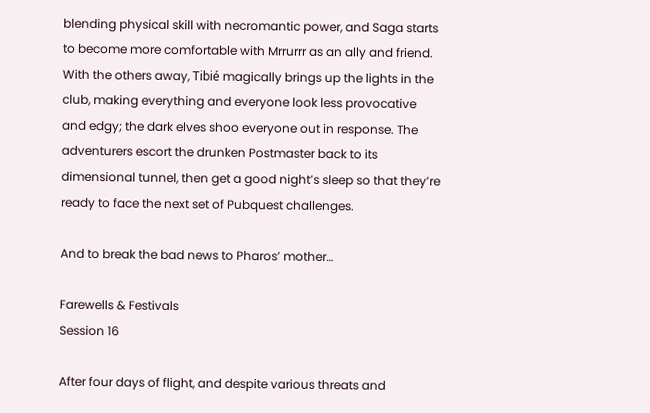blending physical skill with necromantic power, and Saga starts to become more comfortable with Mrrurrr as an ally and friend.
With the others away, Tibié magically brings up the lights in the club, making everything and everyone look less provocative and edgy; the dark elves shoo everyone out in response. The adventurers escort the drunken Postmaster back to its dimensional tunnel, then get a good night’s sleep so that they’re ready to face the next set of Pubquest challenges.

And to break the bad news to Pharos’ mother…

Farewells & Festivals
Session 16

After four days of flight, and despite various threats and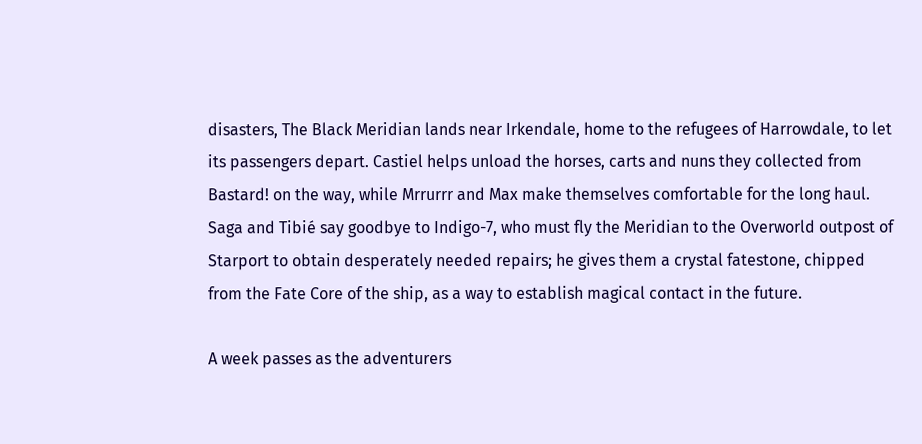disasters, The Black Meridian lands near Irkendale, home to the refugees of Harrowdale, to let its passengers depart. Castiel helps unload the horses, carts and nuns they collected from Bastard! on the way, while Mrrurrr and Max make themselves comfortable for the long haul. Saga and Tibié say goodbye to Indigo-7, who must fly the Meridian to the Overworld outpost of Starport to obtain desperately needed repairs; he gives them a crystal fatestone, chipped from the Fate Core of the ship, as a way to establish magical contact in the future.

A week passes as the adventurers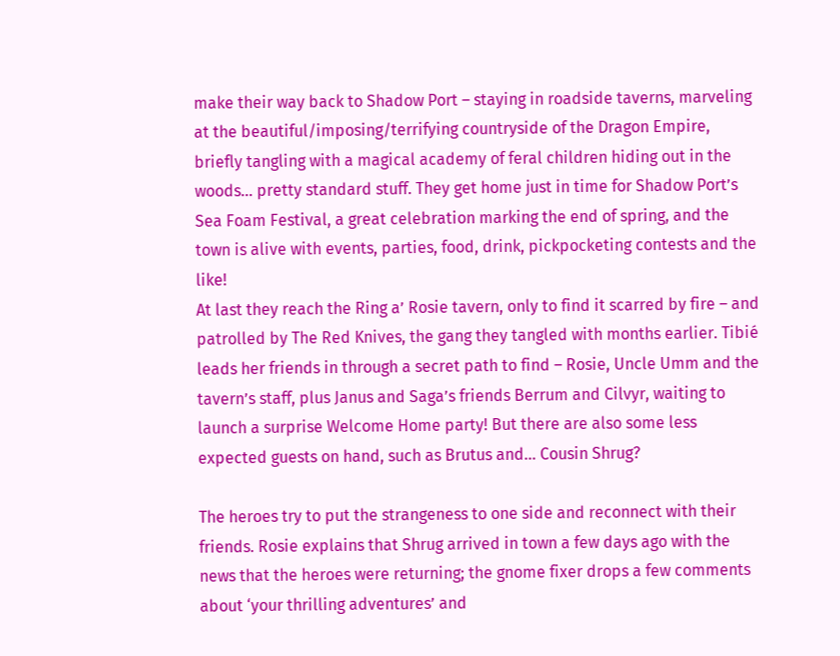make their way back to Shadow Port – staying in roadside taverns, marveling at the beautiful/imposing/terrifying countryside of the Dragon Empire, briefly tangling with a magical academy of feral children hiding out in the woods… pretty standard stuff. They get home just in time for Shadow Port’s Sea Foam Festival, a great celebration marking the end of spring, and the town is alive with events, parties, food, drink, pickpocketing contests and the like!
At last they reach the Ring a’ Rosie tavern, only to find it scarred by fire – and patrolled by The Red Knives, the gang they tangled with months earlier. Tibié leads her friends in through a secret path to find – Rosie, Uncle Umm and the tavern’s staff, plus Janus and Saga’s friends Berrum and Cilvyr, waiting to launch a surprise Welcome Home party! But there are also some less expected guests on hand, such as Brutus and… Cousin Shrug?

The heroes try to put the strangeness to one side and reconnect with their friends. Rosie explains that Shrug arrived in town a few days ago with the news that the heroes were returning; the gnome fixer drops a few comments about ‘your thrilling adventures’ and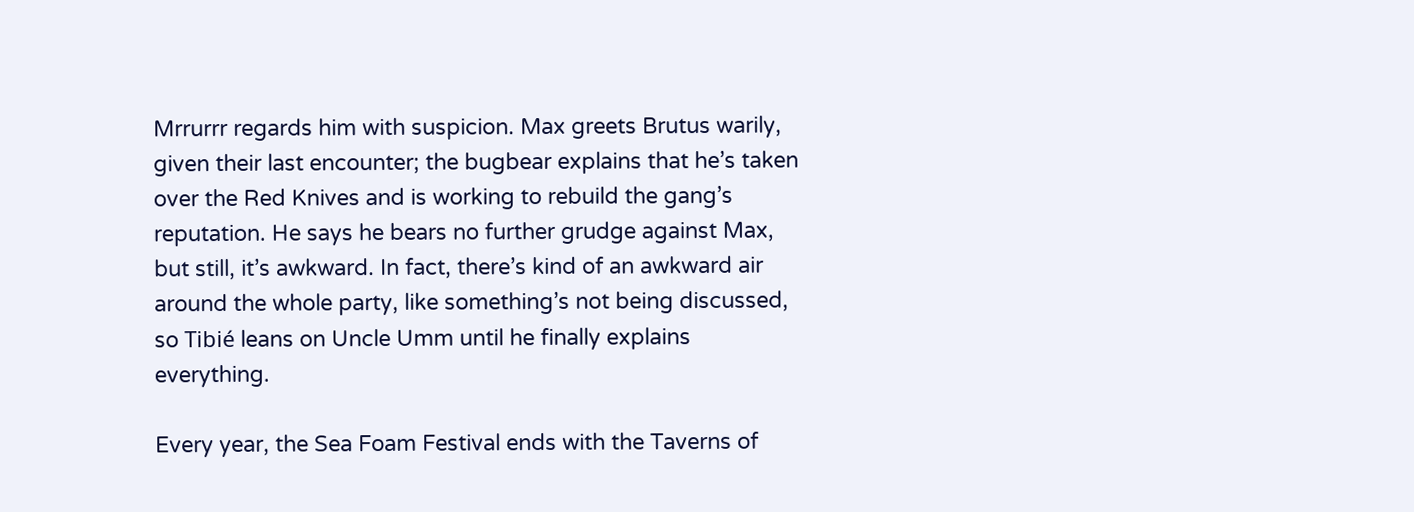Mrrurrr regards him with suspicion. Max greets Brutus warily, given their last encounter; the bugbear explains that he’s taken over the Red Knives and is working to rebuild the gang’s reputation. He says he bears no further grudge against Max, but still, it’s awkward. In fact, there’s kind of an awkward air around the whole party, like something’s not being discussed, so Tibié leans on Uncle Umm until he finally explains everything.

Every year, the Sea Foam Festival ends with the Taverns of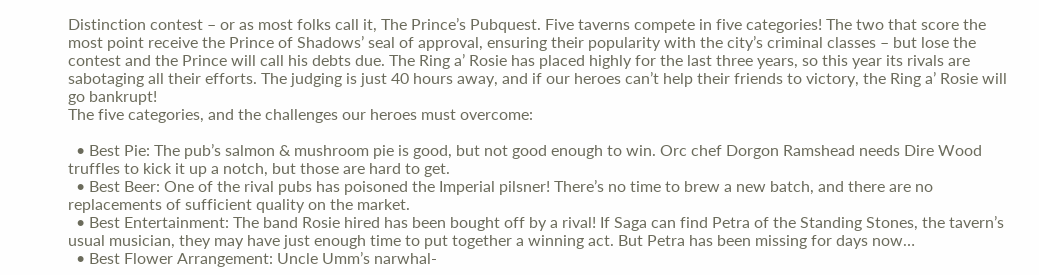Distinction contest – or as most folks call it, The Prince’s Pubquest. Five taverns compete in five categories! The two that score the most point receive the Prince of Shadows’ seal of approval, ensuring their popularity with the city’s criminal classes – but lose the contest and the Prince will call his debts due. The Ring a’ Rosie has placed highly for the last three years, so this year its rivals are sabotaging all their efforts. The judging is just 40 hours away, and if our heroes can’t help their friends to victory, the Ring a’ Rosie will go bankrupt!
The five categories, and the challenges our heroes must overcome:

  • Best Pie: The pub’s salmon & mushroom pie is good, but not good enough to win. Orc chef Dorgon Ramshead needs Dire Wood truffles to kick it up a notch, but those are hard to get.
  • Best Beer: One of the rival pubs has poisoned the Imperial pilsner! There’s no time to brew a new batch, and there are no replacements of sufficient quality on the market.
  • Best Entertainment: The band Rosie hired has been bought off by a rival! If Saga can find Petra of the Standing Stones, the tavern’s usual musician, they may have just enough time to put together a winning act. But Petra has been missing for days now…
  • Best Flower Arrangement: Uncle Umm’s narwhal-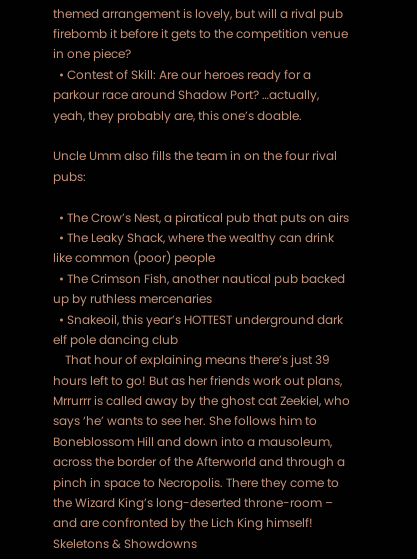themed arrangement is lovely, but will a rival pub firebomb it before it gets to the competition venue in one piece?
  • Contest of Skill: Are our heroes ready for a parkour race around Shadow Port? …actually, yeah, they probably are, this one’s doable.

Uncle Umm also fills the team in on the four rival pubs:

  • The Crow’s Nest, a piratical pub that puts on airs
  • The Leaky Shack, where the wealthy can drink like common (poor) people
  • The Crimson Fish, another nautical pub backed up by ruthless mercenaries
  • Snakeoil, this year’s HOTTEST underground dark elf pole dancing club
    That hour of explaining means there’s just 39 hours left to go! But as her friends work out plans, Mrrurrr is called away by the ghost cat Zeekiel, who says ‘he’ wants to see her. She follows him to Boneblossom Hill and down into a mausoleum, across the border of the Afterworld and through a pinch in space to Necropolis. There they come to the Wizard King’s long-deserted throne-room – and are confronted by the Lich King himself!
Skeletons & Showdowns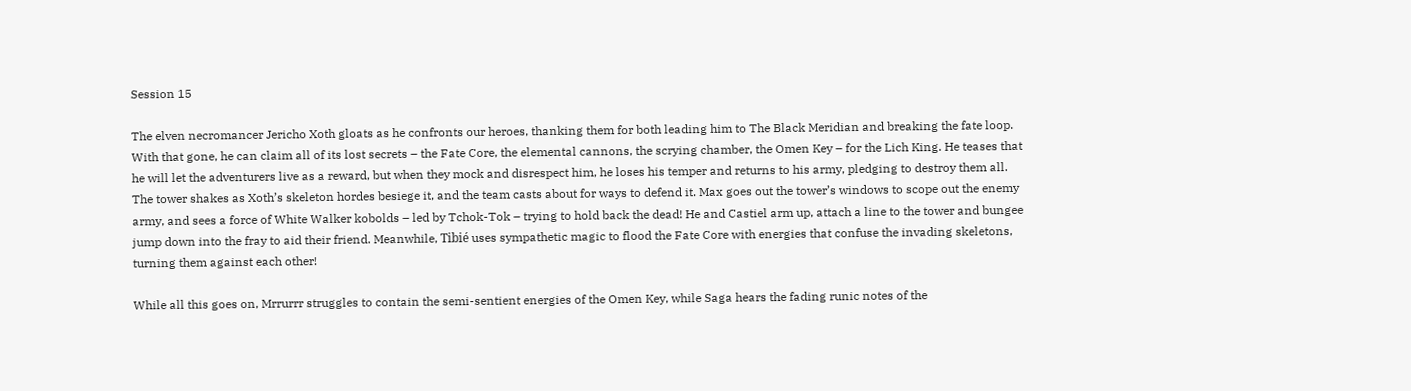Session 15

The elven necromancer Jericho Xoth gloats as he confronts our heroes, thanking them for both leading him to The Black Meridian and breaking the fate loop. With that gone, he can claim all of its lost secrets – the Fate Core, the elemental cannons, the scrying chamber, the Omen Key – for the Lich King. He teases that he will let the adventurers live as a reward, but when they mock and disrespect him, he loses his temper and returns to his army, pledging to destroy them all.
The tower shakes as Xoth’s skeleton hordes besiege it, and the team casts about for ways to defend it. Max goes out the tower’s windows to scope out the enemy army, and sees a force of White Walker kobolds – led by Tchok-Tok – trying to hold back the dead! He and Castiel arm up, attach a line to the tower and bungee jump down into the fray to aid their friend. Meanwhile, Tibié uses sympathetic magic to flood the Fate Core with energies that confuse the invading skeletons, turning them against each other!

While all this goes on, Mrrurrr struggles to contain the semi-sentient energies of the Omen Key, while Saga hears the fading runic notes of the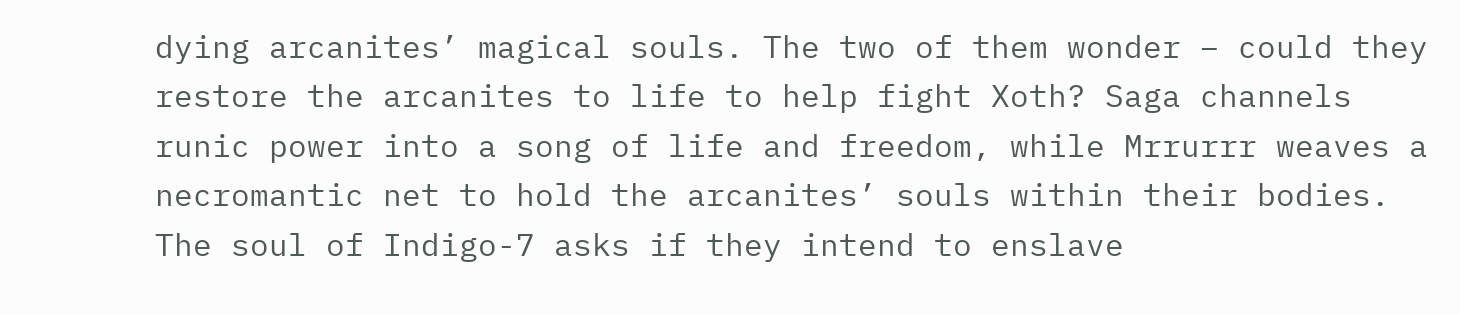dying arcanites’ magical souls. The two of them wonder – could they restore the arcanites to life to help fight Xoth? Saga channels runic power into a song of life and freedom, while Mrrurrr weaves a necromantic net to hold the arcanites’ souls within their bodies. The soul of Indigo-7 asks if they intend to enslave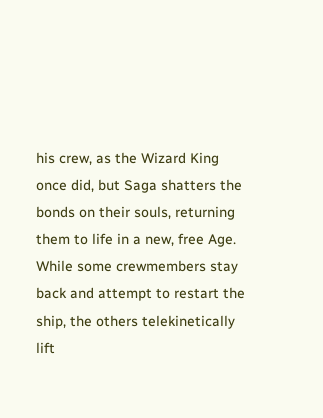his crew, as the Wizard King once did, but Saga shatters the bonds on their souls, returning them to life in a new, free Age. While some crewmembers stay back and attempt to restart the ship, the others telekinetically lift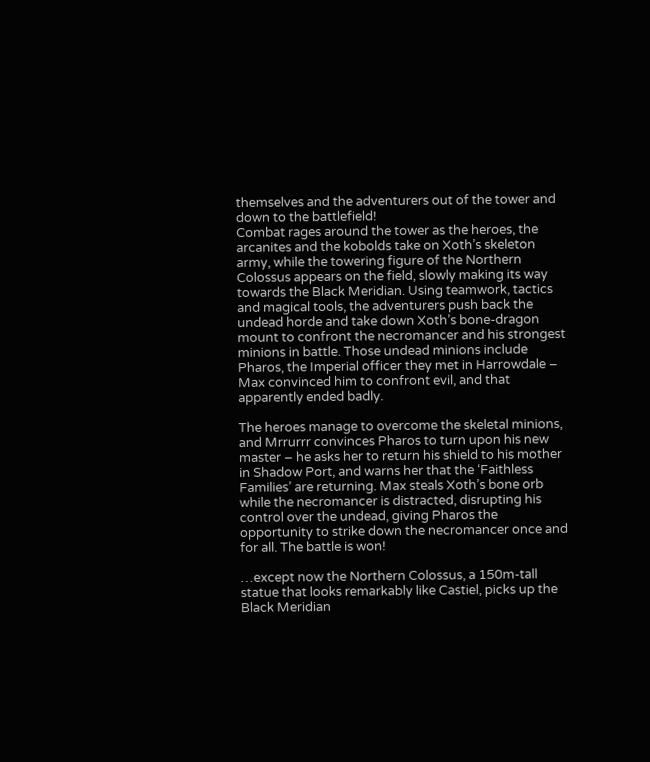themselves and the adventurers out of the tower and down to the battlefield!
Combat rages around the tower as the heroes, the arcanites and the kobolds take on Xoth’s skeleton army, while the towering figure of the Northern Colossus appears on the field, slowly making its way towards the Black Meridian. Using teamwork, tactics and magical tools, the adventurers push back the undead horde and take down Xoth’s bone-dragon mount to confront the necromancer and his strongest minions in battle. Those undead minions include Pharos, the Imperial officer they met in Harrowdale – Max convinced him to confront evil, and that apparently ended badly.

The heroes manage to overcome the skeletal minions, and Mrrurrr convinces Pharos to turn upon his new master – he asks her to return his shield to his mother in Shadow Port, and warns her that the ‘Faithless Families’ are returning. Max steals Xoth’s bone orb while the necromancer is distracted, disrupting his control over the undead, giving Pharos the opportunity to strike down the necromancer once and for all. The battle is won!

…except now the Northern Colossus, a 150m-tall statue that looks remarkably like Castiel, picks up the Black Meridian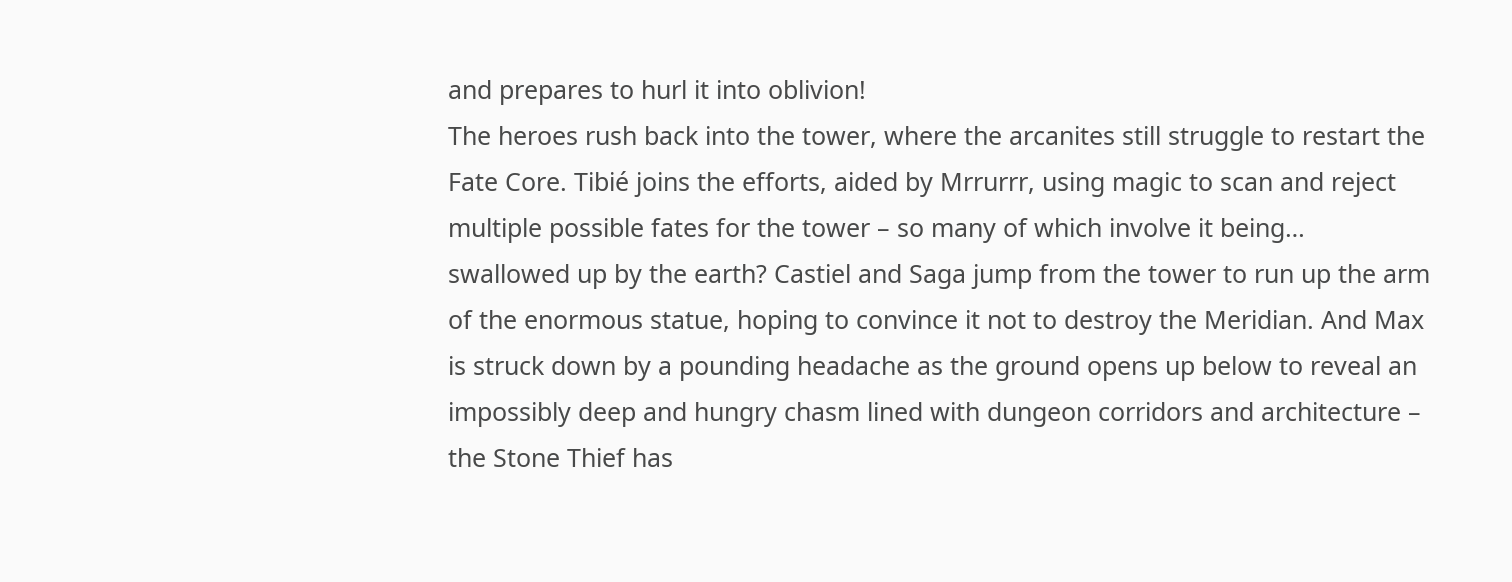and prepares to hurl it into oblivion!
The heroes rush back into the tower, where the arcanites still struggle to restart the Fate Core. Tibié joins the efforts, aided by Mrrurrr, using magic to scan and reject multiple possible fates for the tower – so many of which involve it being… swallowed up by the earth? Castiel and Saga jump from the tower to run up the arm of the enormous statue, hoping to convince it not to destroy the Meridian. And Max is struck down by a pounding headache as the ground opens up below to reveal an impossibly deep and hungry chasm lined with dungeon corridors and architecture – the Stone Thief has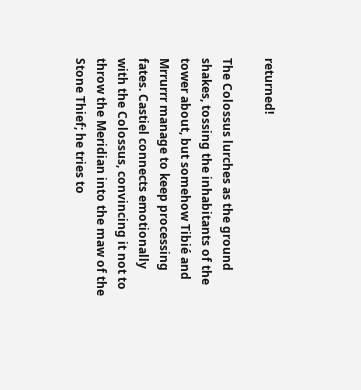returned!

The Colossus lurches as the ground shakes, tossing the inhabitants of the tower about, but somehow Tibié and Mrrurrr manage to keep processing fates. Castiel connects emotionally with the Colossus, convincing it not to throw the Meridian into the maw of the Stone Thief; he tries to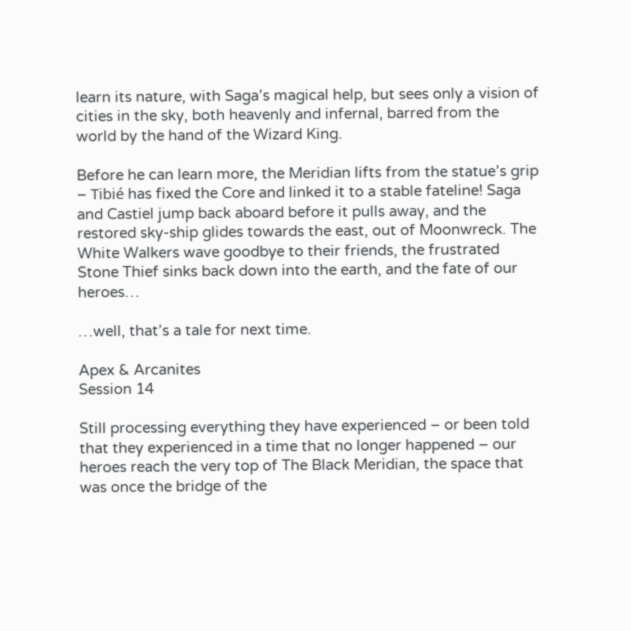learn its nature, with Saga’s magical help, but sees only a vision of cities in the sky, both heavenly and infernal, barred from the world by the hand of the Wizard King.

Before he can learn more, the Meridian lifts from the statue’s grip – Tibié has fixed the Core and linked it to a stable fateline! Saga and Castiel jump back aboard before it pulls away, and the restored sky-ship glides towards the east, out of Moonwreck. The White Walkers wave goodbye to their friends, the frustrated Stone Thief sinks back down into the earth, and the fate of our heroes…

…well, that’s a tale for next time.

Apex & Arcanites
Session 14

Still processing everything they have experienced – or been told that they experienced in a time that no longer happened – our heroes reach the very top of The Black Meridian, the space that was once the bridge of the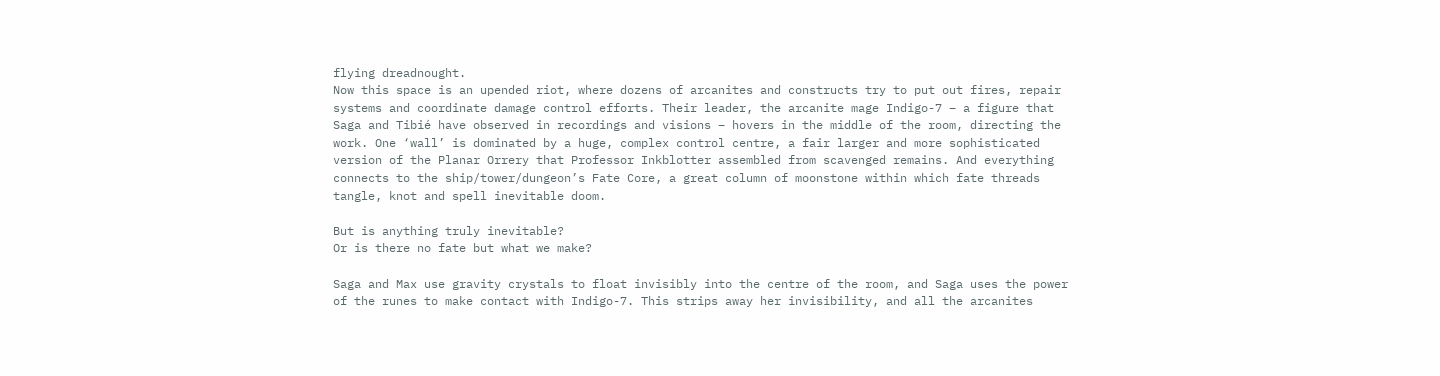flying dreadnought.
Now this space is an upended riot, where dozens of arcanites and constructs try to put out fires, repair systems and coordinate damage control efforts. Their leader, the arcanite mage Indigo-7 – a figure that Saga and Tibié have observed in recordings and visions – hovers in the middle of the room, directing the work. One ‘wall’ is dominated by a huge, complex control centre, a fair larger and more sophisticated version of the Planar Orrery that Professor Inkblotter assembled from scavenged remains. And everything connects to the ship/tower/dungeon’s Fate Core, a great column of moonstone within which fate threads tangle, knot and spell inevitable doom.

But is anything truly inevitable?
Or is there no fate but what we make?

Saga and Max use gravity crystals to float invisibly into the centre of the room, and Saga uses the power of the runes to make contact with Indigo-7. This strips away her invisibility, and all the arcanites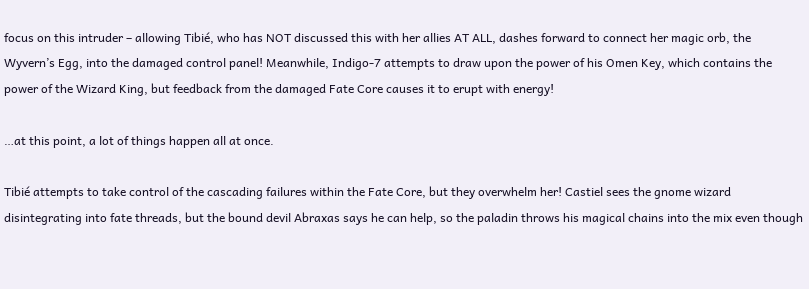focus on this intruder – allowing Tibié, who has NOT discussed this with her allies AT ALL, dashes forward to connect her magic orb, the Wyvern’s Egg, into the damaged control panel! Meanwhile, Indigo-7 attempts to draw upon the power of his Omen Key, which contains the power of the Wizard King, but feedback from the damaged Fate Core causes it to erupt with energy!

…at this point, a lot of things happen all at once.

Tibié attempts to take control of the cascading failures within the Fate Core, but they overwhelm her! Castiel sees the gnome wizard disintegrating into fate threads, but the bound devil Abraxas says he can help, so the paladin throws his magical chains into the mix even though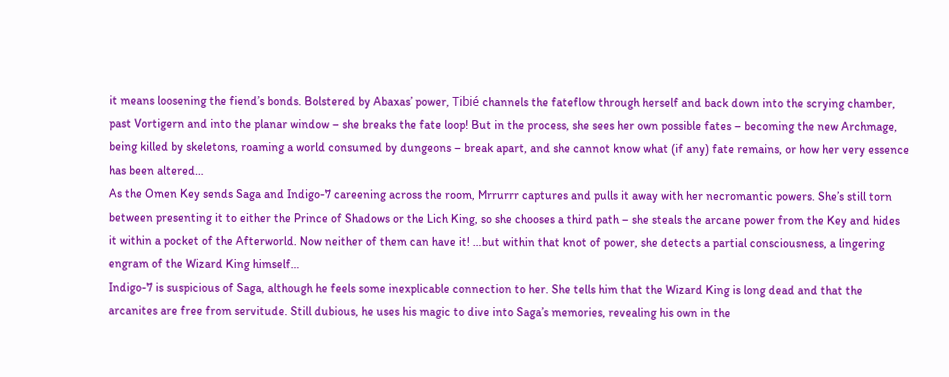it means loosening the fiend’s bonds. Bolstered by Abaxas’ power, Tibié channels the fateflow through herself and back down into the scrying chamber, past Vortigern and into the planar window – she breaks the fate loop! But in the process, she sees her own possible fates – becoming the new Archmage, being killed by skeletons, roaming a world consumed by dungeons – break apart, and she cannot know what (if any) fate remains, or how her very essence has been altered…
As the Omen Key sends Saga and Indigo-7 careening across the room, Mrrurrr captures and pulls it away with her necromantic powers. She’s still torn between presenting it to either the Prince of Shadows or the Lich King, so she chooses a third path – she steals the arcane power from the Key and hides it within a pocket of the Afterworld. Now neither of them can have it! …but within that knot of power, she detects a partial consciousness, a lingering engram of the Wizard King himself…
Indigo-7 is suspicious of Saga, although he feels some inexplicable connection to her. She tells him that the Wizard King is long dead and that the arcanites are free from servitude. Still dubious, he uses his magic to dive into Saga’s memories, revealing his own in the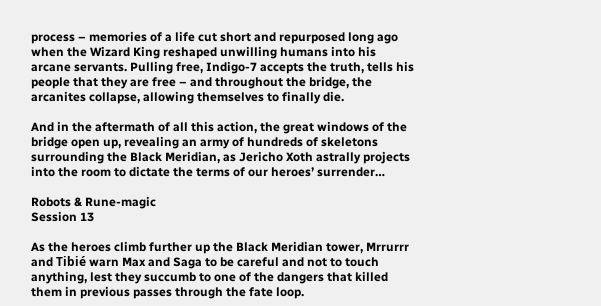process – memories of a life cut short and repurposed long ago when the Wizard King reshaped unwilling humans into his arcane servants. Pulling free, Indigo-7 accepts the truth, tells his people that they are free – and throughout the bridge, the arcanites collapse, allowing themselves to finally die.

And in the aftermath of all this action, the great windows of the bridge open up, revealing an army of hundreds of skeletons surrounding the Black Meridian, as Jericho Xoth astrally projects into the room to dictate the terms of our heroes’ surrender…

Robots & Rune-magic
Session 13

As the heroes climb further up the Black Meridian tower, Mrrurrr and Tibié warn Max and Saga to be careful and not to touch anything, lest they succumb to one of the dangers that killed them in previous passes through the fate loop.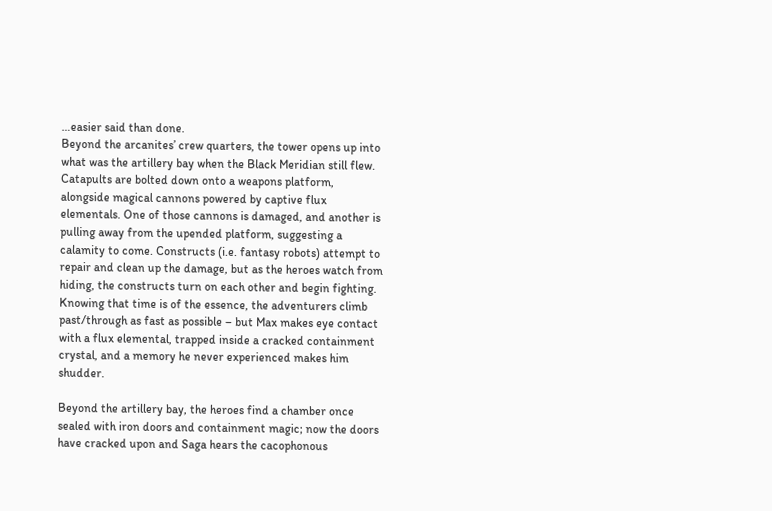…easier said than done.
Beyond the arcanites’ crew quarters, the tower opens up into what was the artillery bay when the Black Meridian still flew. Catapults are bolted down onto a weapons platform, alongside magical cannons powered by captive flux elementals. One of those cannons is damaged, and another is pulling away from the upended platform, suggesting a calamity to come. Constructs (i.e. fantasy robots) attempt to repair and clean up the damage, but as the heroes watch from hiding, the constructs turn on each other and begin fighting. Knowing that time is of the essence, the adventurers climb past/through as fast as possible – but Max makes eye contact with a flux elemental, trapped inside a cracked containment crystal, and a memory he never experienced makes him shudder.

Beyond the artillery bay, the heroes find a chamber once sealed with iron doors and containment magic; now the doors have cracked upon and Saga hears the cacophonous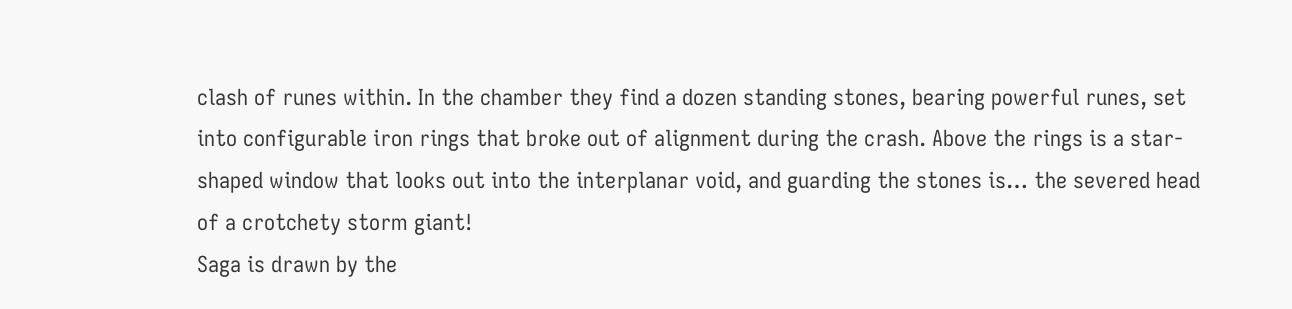clash of runes within. In the chamber they find a dozen standing stones, bearing powerful runes, set into configurable iron rings that broke out of alignment during the crash. Above the rings is a star-shaped window that looks out into the interplanar void, and guarding the stones is… the severed head of a crotchety storm giant!
Saga is drawn by the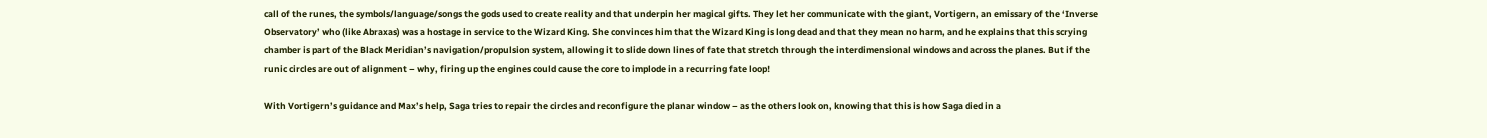call of the runes, the symbols/language/songs the gods used to create reality and that underpin her magical gifts. They let her communicate with the giant, Vortigern, an emissary of the ‘Inverse Observatory’ who (like Abraxas) was a hostage in service to the Wizard King. She convinces him that the Wizard King is long dead and that they mean no harm, and he explains that this scrying chamber is part of the Black Meridian’s navigation/propulsion system, allowing it to slide down lines of fate that stretch through the interdimensional windows and across the planes. But if the runic circles are out of alignment – why, firing up the engines could cause the core to implode in a recurring fate loop!

With Vortigern’s guidance and Max’s help, Saga tries to repair the circles and reconfigure the planar window – as the others look on, knowing that this is how Saga died in a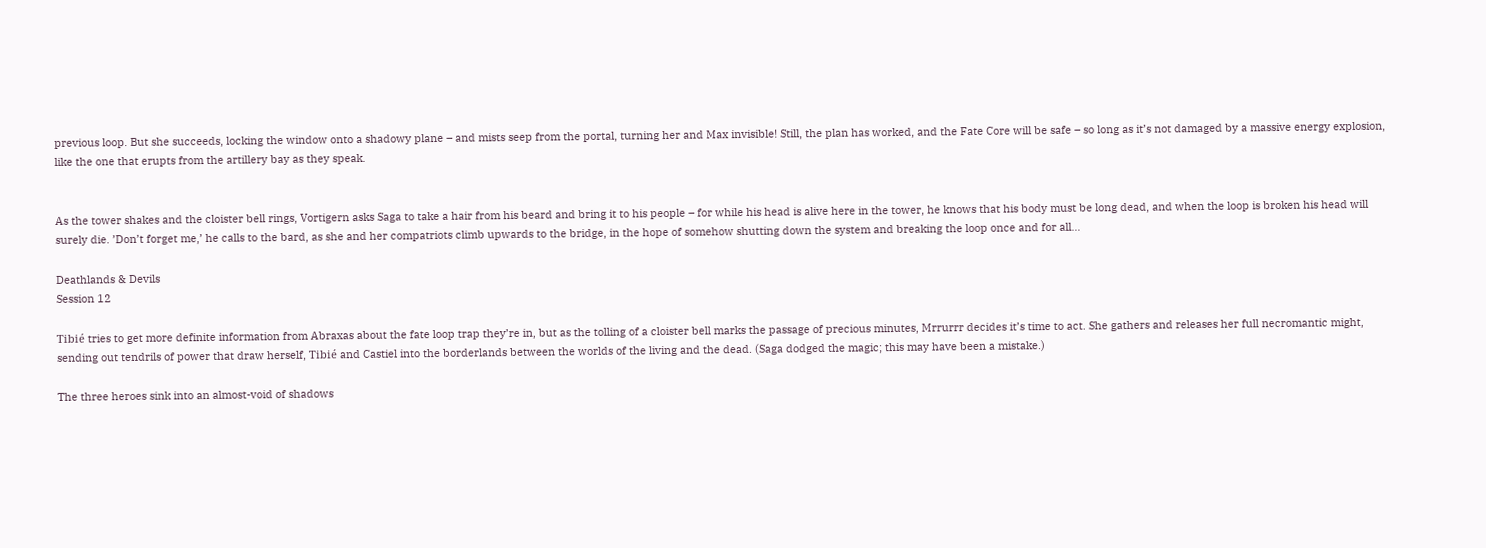previous loop. But she succeeds, locking the window onto a shadowy plane – and mists seep from the portal, turning her and Max invisible! Still, the plan has worked, and the Fate Core will be safe – so long as it’s not damaged by a massive energy explosion, like the one that erupts from the artillery bay as they speak.


As the tower shakes and the cloister bell rings, Vortigern asks Saga to take a hair from his beard and bring it to his people – for while his head is alive here in the tower, he knows that his body must be long dead, and when the loop is broken his head will surely die. ’Don’t forget me,’ he calls to the bard, as she and her compatriots climb upwards to the bridge, in the hope of somehow shutting down the system and breaking the loop once and for all…

Deathlands & Devils
Session 12

Tibié tries to get more definite information from Abraxas about the fate loop trap they’re in, but as the tolling of a cloister bell marks the passage of precious minutes, Mrrurrr decides it’s time to act. She gathers and releases her full necromantic might, sending out tendrils of power that draw herself, Tibié and Castiel into the borderlands between the worlds of the living and the dead. (Saga dodged the magic; this may have been a mistake.)

The three heroes sink into an almost-void of shadows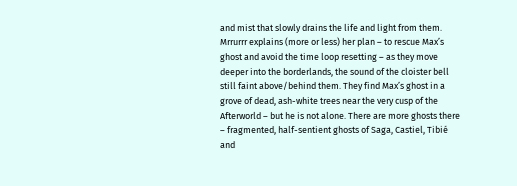and mist that slowly drains the life and light from them. Mrrurrr explains (more or less) her plan – to rescue Max’s ghost and avoid the time loop resetting – as they move deeper into the borderlands, the sound of the cloister bell still faint above/behind them. They find Max’s ghost in a grove of dead, ash-white trees near the very cusp of the Afterworld – but he is not alone. There are more ghosts there – fragmented, half-sentient ghosts of Saga, Castiel, Tibié and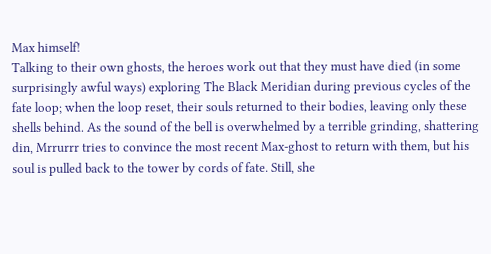Max himself!
Talking to their own ghosts, the heroes work out that they must have died (in some surprisingly awful ways) exploring The Black Meridian during previous cycles of the fate loop; when the loop reset, their souls returned to their bodies, leaving only these shells behind. As the sound of the bell is overwhelmed by a terrible grinding, shattering din, Mrrurrr tries to convince the most recent Max-ghost to return with them, but his soul is pulled back to the tower by cords of fate. Still, she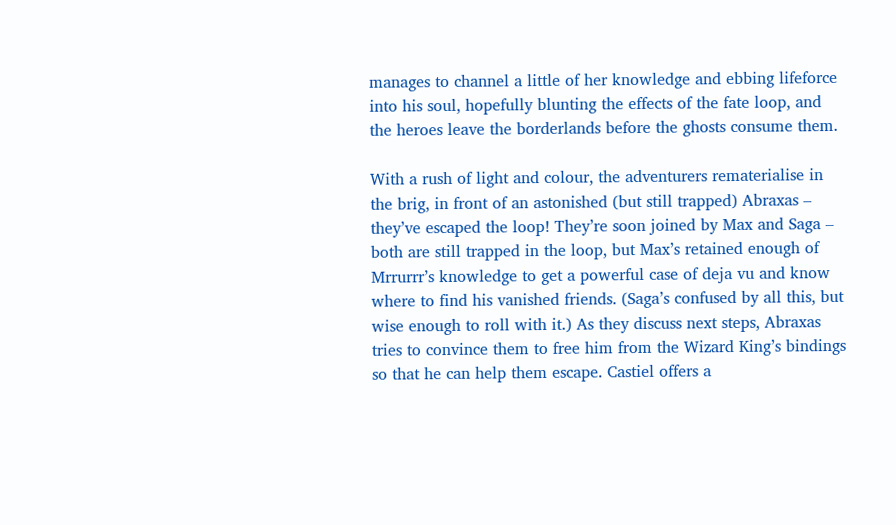manages to channel a little of her knowledge and ebbing lifeforce into his soul, hopefully blunting the effects of the fate loop, and the heroes leave the borderlands before the ghosts consume them.

With a rush of light and colour, the adventurers rematerialise in the brig, in front of an astonished (but still trapped) Abraxas – they’ve escaped the loop! They’re soon joined by Max and Saga – both are still trapped in the loop, but Max’s retained enough of Mrrurrr’s knowledge to get a powerful case of deja vu and know where to find his vanished friends. (Saga’s confused by all this, but wise enough to roll with it.) As they discuss next steps, Abraxas tries to convince them to free him from the Wizard King’s bindings so that he can help them escape. Castiel offers a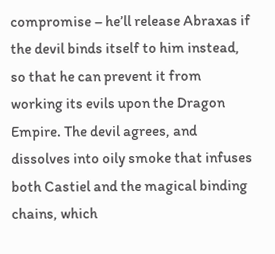compromise – he’ll release Abraxas if the devil binds itself to him instead, so that he can prevent it from working its evils upon the Dragon Empire. The devil agrees, and dissolves into oily smoke that infuses both Castiel and the magical binding chains, which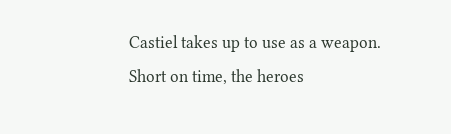Castiel takes up to use as a weapon.
Short on time, the heroes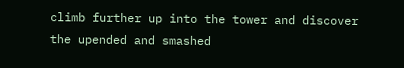climb further up into the tower and discover the upended and smashed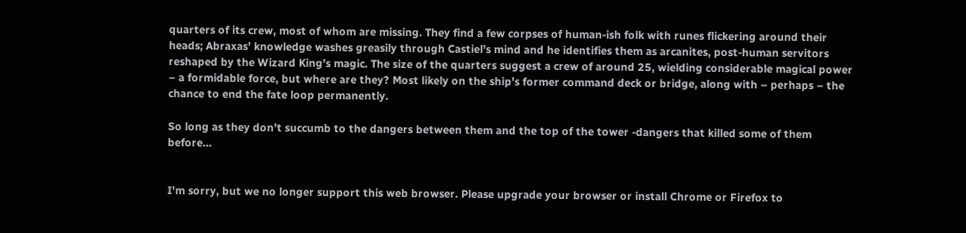quarters of its crew, most of whom are missing. They find a few corpses of human-ish folk with runes flickering around their heads; Abraxas’ knowledge washes greasily through Castiel’s mind and he identifies them as arcanites, post-human servitors reshaped by the Wizard King’s magic. The size of the quarters suggest a crew of around 25, wielding considerable magical power – a formidable force, but where are they? Most likely on the ship’s former command deck or bridge, along with – perhaps – the chance to end the fate loop permanently.

So long as they don’t succumb to the dangers between them and the top of the tower -dangers that killed some of them before…


I'm sorry, but we no longer support this web browser. Please upgrade your browser or install Chrome or Firefox to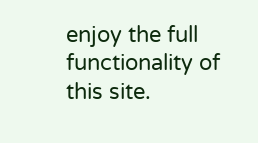enjoy the full functionality of this site.